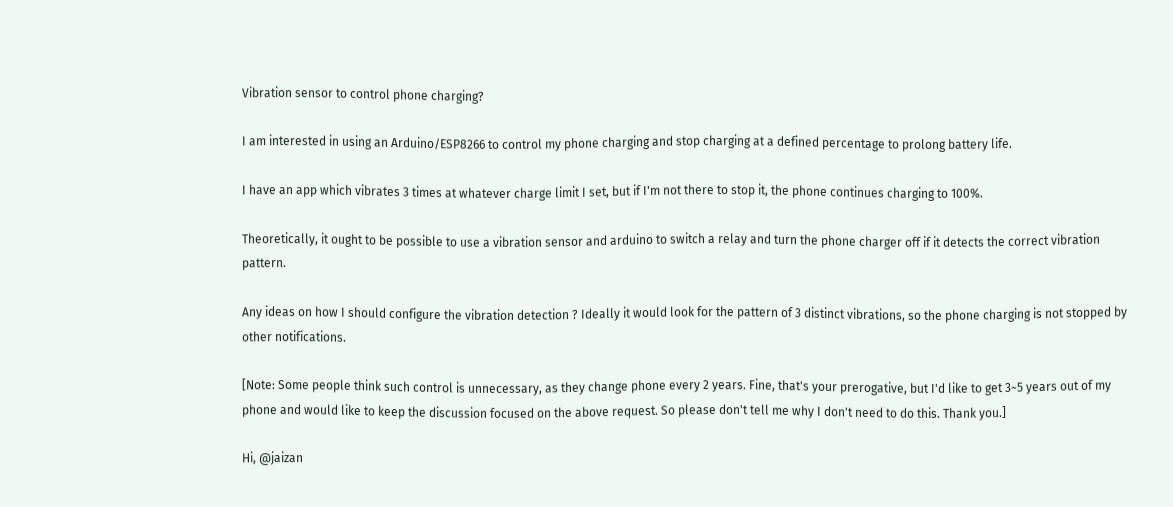Vibration sensor to control phone charging?

I am interested in using an Arduino/ESP8266 to control my phone charging and stop charging at a defined percentage to prolong battery life.

I have an app which vibrates 3 times at whatever charge limit I set, but if I'm not there to stop it, the phone continues charging to 100%.

Theoretically, it ought to be possible to use a vibration sensor and arduino to switch a relay and turn the phone charger off if it detects the correct vibration pattern.

Any ideas on how I should configure the vibration detection ? Ideally it would look for the pattern of 3 distinct vibrations, so the phone charging is not stopped by other notifications.

[Note: Some people think such control is unnecessary, as they change phone every 2 years. Fine, that's your prerogative, but I'd like to get 3~5 years out of my phone and would like to keep the discussion focused on the above request. So please don't tell me why I don't need to do this. Thank you.]

Hi, @jaizan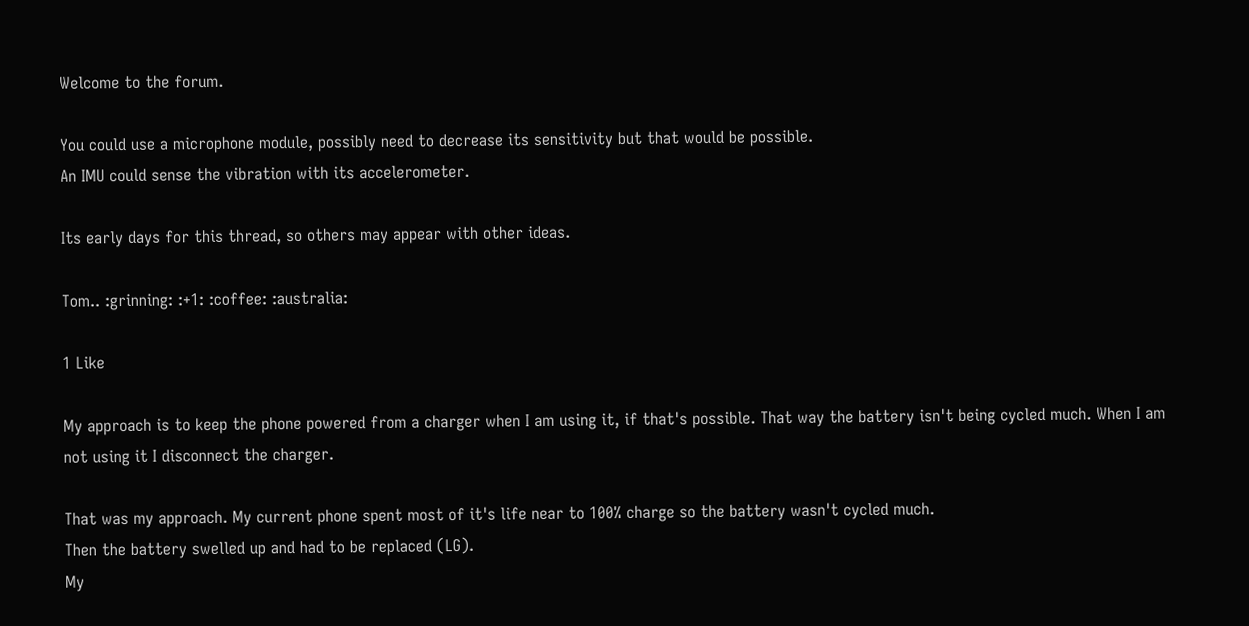Welcome to the forum.

You could use a microphone module, possibly need to decrease its sensitivity but that would be possible.
An IMU could sense the vibration with its accelerometer.

Its early days for this thread, so others may appear with other ideas.

Tom.. :grinning: :+1: :coffee: :australia:

1 Like

My approach is to keep the phone powered from a charger when I am using it, if that's possible. That way the battery isn't being cycled much. When I am not using it I disconnect the charger.

That was my approach. My current phone spent most of it's life near to 100% charge so the battery wasn't cycled much.
Then the battery swelled up and had to be replaced (LG).
My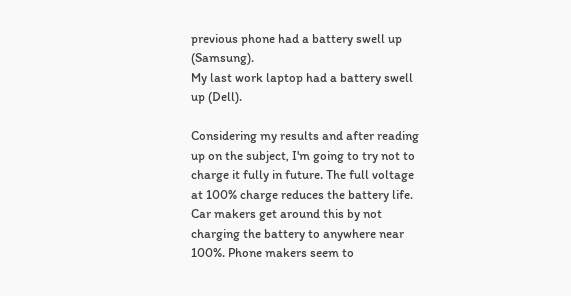previous phone had a battery swell up (Samsung).
My last work laptop had a battery swell up (Dell).

Considering my results and after reading up on the subject, I'm going to try not to charge it fully in future. The full voltage at 100% charge reduces the battery life. Car makers get around this by not charging the battery to anywhere near 100%. Phone makers seem to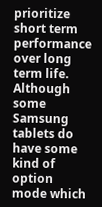prioritize short term performance over long term life.
Although some Samsung tablets do have some kind of option mode which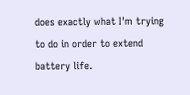does exactly what I'm trying to do in order to extend battery life.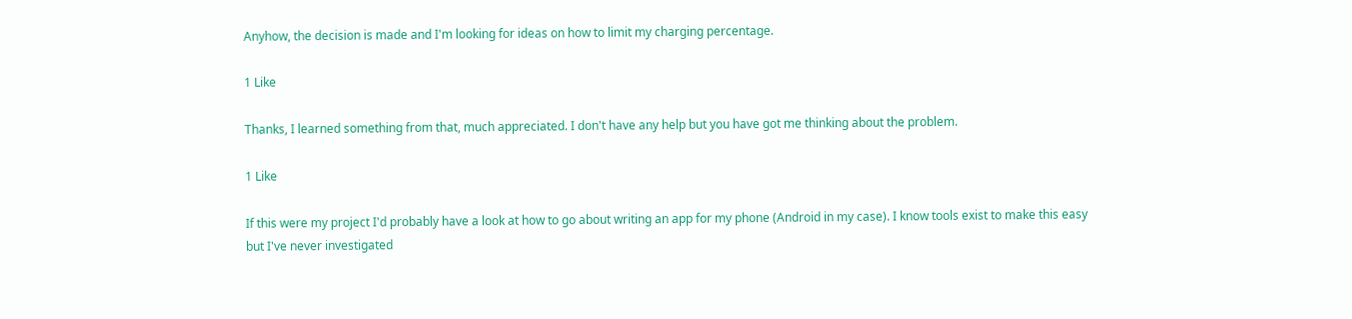Anyhow, the decision is made and I'm looking for ideas on how to limit my charging percentage.

1 Like

Thanks, I learned something from that, much appreciated. I don't have any help but you have got me thinking about the problem.

1 Like

If this were my project I'd probably have a look at how to go about writing an app for my phone (Android in my case). I know tools exist to make this easy but I've never investigated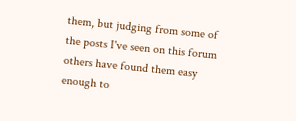them, but judging from some of the posts I've seen on this forum others have found them easy enough to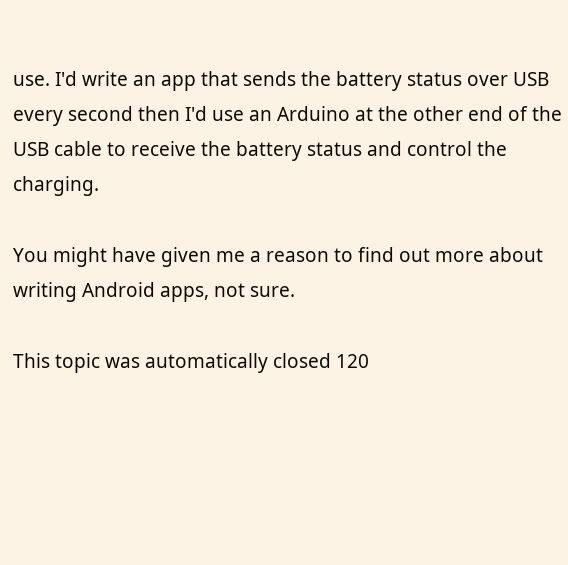use. I'd write an app that sends the battery status over USB every second then I'd use an Arduino at the other end of the USB cable to receive the battery status and control the charging.

You might have given me a reason to find out more about writing Android apps, not sure.

This topic was automatically closed 120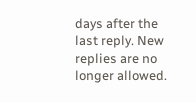days after the last reply. New replies are no longer allowed.